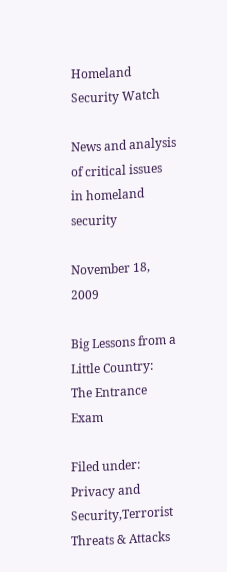Homeland Security Watch

News and analysis of critical issues in homeland security

November 18, 2009

Big Lessons from a Little Country: The Entrance Exam

Filed under: Privacy and Security,Terrorist Threats & Attacks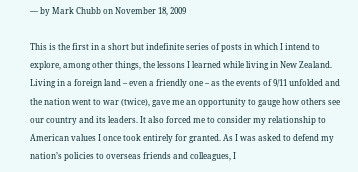— by Mark Chubb on November 18, 2009

This is the first in a short but indefinite series of posts in which I intend to explore, among other things, the lessons I learned while living in New Zealand. Living in a foreign land – even a friendly one – as the events of 9/11 unfolded and the nation went to war (twice), gave me an opportunity to gauge how others see our country and its leaders. It also forced me to consider my relationship to American values I once took entirely for granted. As I was asked to defend my nation’s policies to overseas friends and colleagues, I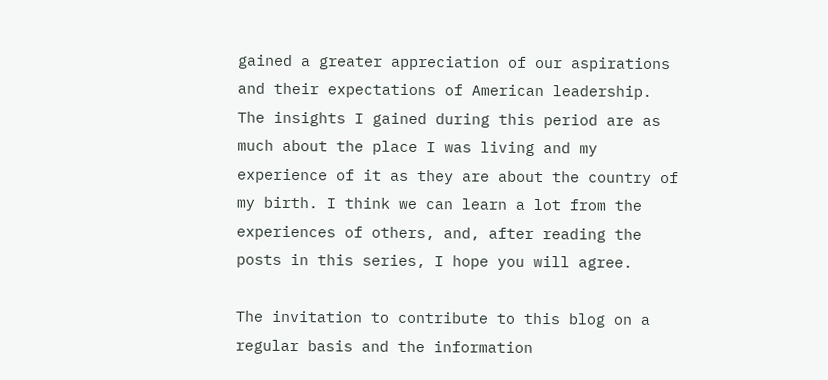gained a greater appreciation of our aspirations and their expectations of American leadership. The insights I gained during this period are as much about the place I was living and my experience of it as they are about the country of my birth. I think we can learn a lot from the experiences of others, and, after reading the posts in this series, I hope you will agree.

The invitation to contribute to this blog on a regular basis and the information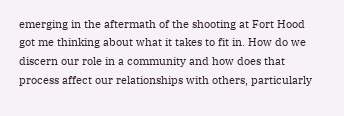emerging in the aftermath of the shooting at Fort Hood got me thinking about what it takes to fit in. How do we discern our role in a community and how does that process affect our relationships with others, particularly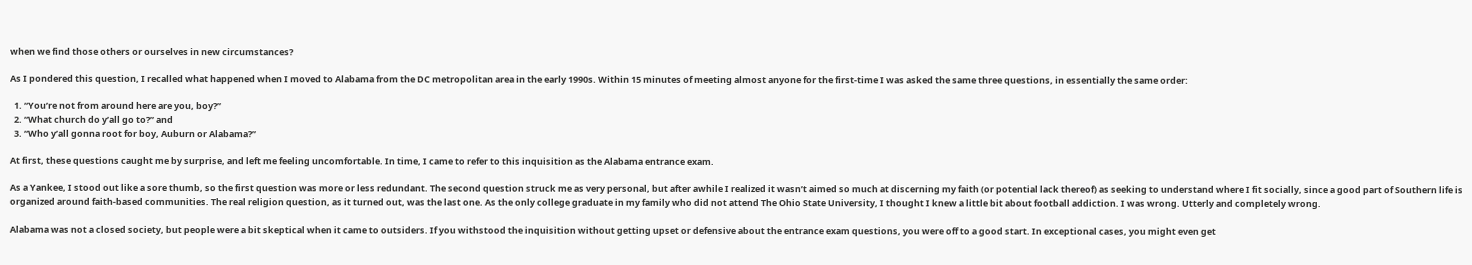when we find those others or ourselves in new circumstances?

As I pondered this question, I recalled what happened when I moved to Alabama from the DC metropolitan area in the early 1990s. Within 15 minutes of meeting almost anyone for the first-time I was asked the same three questions, in essentially the same order:

  1. “You’re not from around here are you, boy?”
  2. “What church do y’all go to?” and
  3. “Who y’all gonna root for boy, Auburn or Alabama?”

At first, these questions caught me by surprise, and left me feeling uncomfortable. In time, I came to refer to this inquisition as the Alabama entrance exam.

As a Yankee, I stood out like a sore thumb, so the first question was more or less redundant. The second question struck me as very personal, but after awhile I realized it wasn’t aimed so much at discerning my faith (or potential lack thereof) as seeking to understand where I fit socially, since a good part of Southern life is organized around faith-based communities. The real religion question, as it turned out, was the last one. As the only college graduate in my family who did not attend The Ohio State University, I thought I knew a little bit about football addiction. I was wrong. Utterly and completely wrong.

Alabama was not a closed society, but people were a bit skeptical when it came to outsiders. If you withstood the inquisition without getting upset or defensive about the entrance exam questions, you were off to a good start. In exceptional cases, you might even get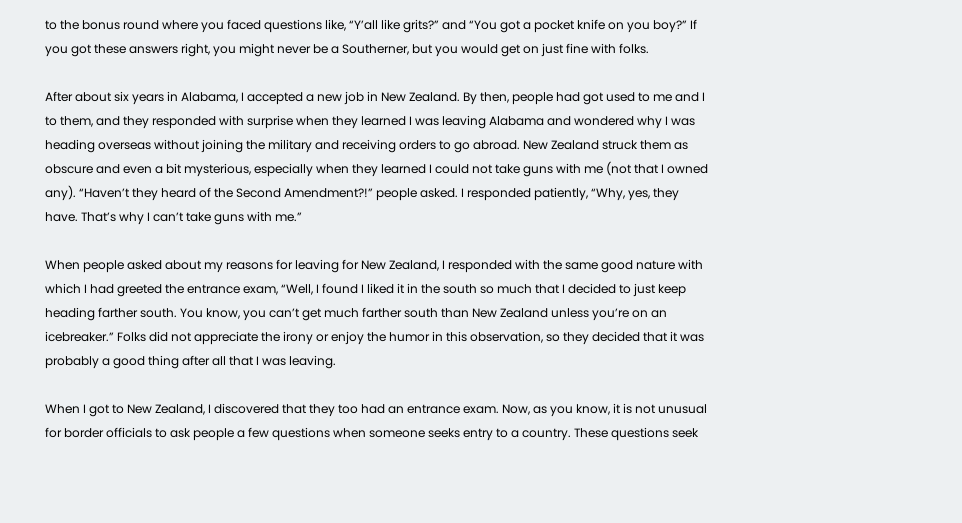to the bonus round where you faced questions like, “Y’all like grits?” and “You got a pocket knife on you boy?” If you got these answers right, you might never be a Southerner, but you would get on just fine with folks.

After about six years in Alabama, I accepted a new job in New Zealand. By then, people had got used to me and I to them, and they responded with surprise when they learned I was leaving Alabama and wondered why I was heading overseas without joining the military and receiving orders to go abroad. New Zealand struck them as obscure and even a bit mysterious, especially when they learned I could not take guns with me (not that I owned any). “Haven’t they heard of the Second Amendment?!” people asked. I responded patiently, “Why, yes, they have. That’s why I can’t take guns with me.”

When people asked about my reasons for leaving for New Zealand, I responded with the same good nature with which I had greeted the entrance exam, “Well, I found I liked it in the south so much that I decided to just keep heading farther south. You know, you can’t get much farther south than New Zealand unless you’re on an icebreaker.” Folks did not appreciate the irony or enjoy the humor in this observation, so they decided that it was probably a good thing after all that I was leaving.

When I got to New Zealand, I discovered that they too had an entrance exam. Now, as you know, it is not unusual for border officials to ask people a few questions when someone seeks entry to a country. These questions seek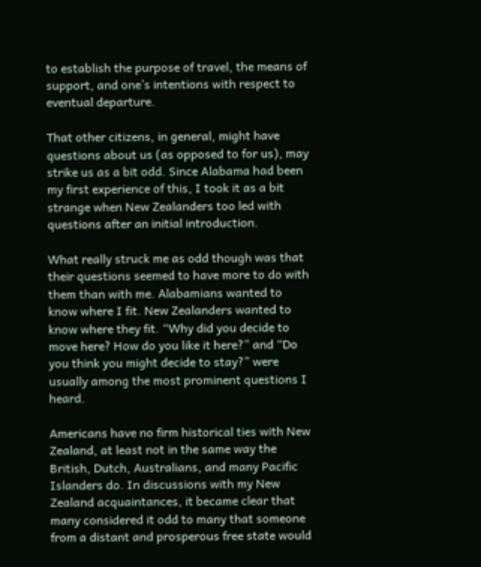to establish the purpose of travel, the means of support, and one’s intentions with respect to eventual departure.

That other citizens, in general, might have questions about us (as opposed to for us), may strike us as a bit odd. Since Alabama had been my first experience of this, I took it as a bit strange when New Zealanders too led with questions after an initial introduction.

What really struck me as odd though was that their questions seemed to have more to do with them than with me. Alabamians wanted to know where I fit. New Zealanders wanted to know where they fit. “Why did you decide to move here? How do you like it here?” and “Do you think you might decide to stay?” were usually among the most prominent questions I heard.

Americans have no firm historical ties with New Zealand, at least not in the same way the British, Dutch, Australians, and many Pacific Islanders do. In discussions with my New Zealand acquaintances, it became clear that many considered it odd to many that someone from a distant and prosperous free state would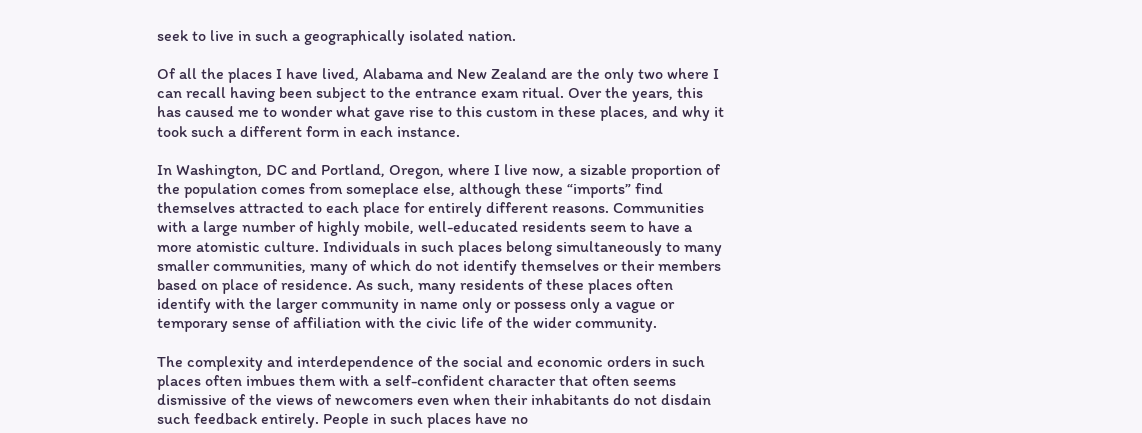seek to live in such a geographically isolated nation.

Of all the places I have lived, Alabama and New Zealand are the only two where I can recall having been subject to the entrance exam ritual. Over the years, this has caused me to wonder what gave rise to this custom in these places, and why it took such a different form in each instance.

In Washington, DC and Portland, Oregon, where I live now, a sizable proportion of the population comes from someplace else, although these “imports” find themselves attracted to each place for entirely different reasons. Communities with a large number of highly mobile, well-educated residents seem to have a more atomistic culture. Individuals in such places belong simultaneously to many smaller communities, many of which do not identify themselves or their members based on place of residence. As such, many residents of these places often identify with the larger community in name only or possess only a vague or temporary sense of affiliation with the civic life of the wider community.

The complexity and interdependence of the social and economic orders in such places often imbues them with a self-confident character that often seems dismissive of the views of newcomers even when their inhabitants do not disdain such feedback entirely. People in such places have no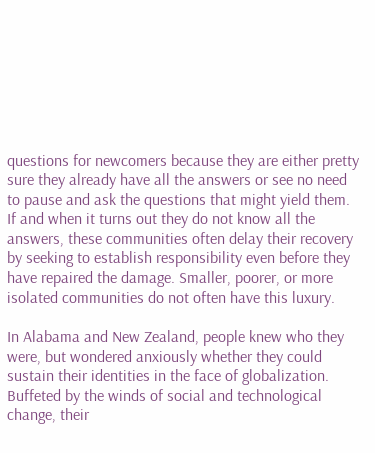questions for newcomers because they are either pretty sure they already have all the answers or see no need to pause and ask the questions that might yield them. If and when it turns out they do not know all the answers, these communities often delay their recovery by seeking to establish responsibility even before they have repaired the damage. Smaller, poorer, or more isolated communities do not often have this luxury.

In Alabama and New Zealand, people knew who they were, but wondered anxiously whether they could sustain their identities in the face of globalization. Buffeted by the winds of social and technological change, their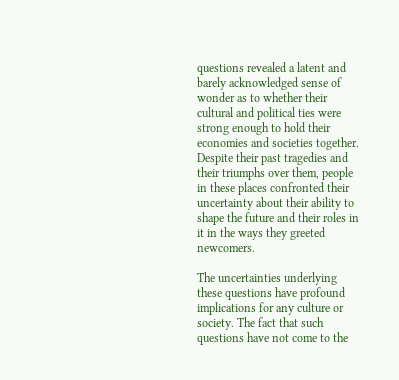questions revealed a latent and barely acknowledged sense of wonder as to whether their cultural and political ties were strong enough to hold their economies and societies together. Despite their past tragedies and their triumphs over them, people in these places confronted their uncertainty about their ability to shape the future and their roles in it in the ways they greeted newcomers.

The uncertainties underlying these questions have profound implications for any culture or society. The fact that such questions have not come to the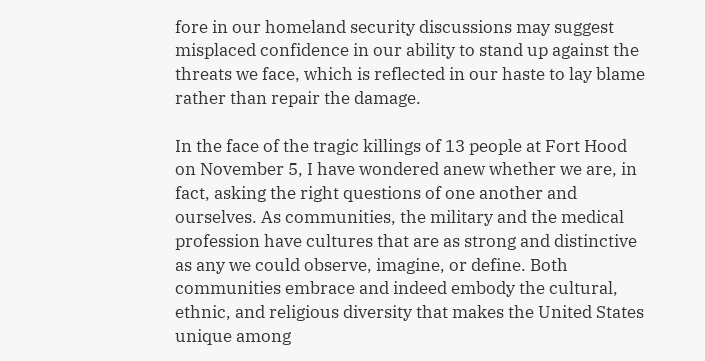fore in our homeland security discussions may suggest misplaced confidence in our ability to stand up against the threats we face, which is reflected in our haste to lay blame rather than repair the damage.

In the face of the tragic killings of 13 people at Fort Hood on November 5, I have wondered anew whether we are, in fact, asking the right questions of one another and ourselves. As communities, the military and the medical profession have cultures that are as strong and distinctive as any we could observe, imagine, or define. Both communities embrace and indeed embody the cultural, ethnic, and religious diversity that makes the United States unique among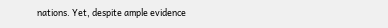nations. Yet, despite ample evidence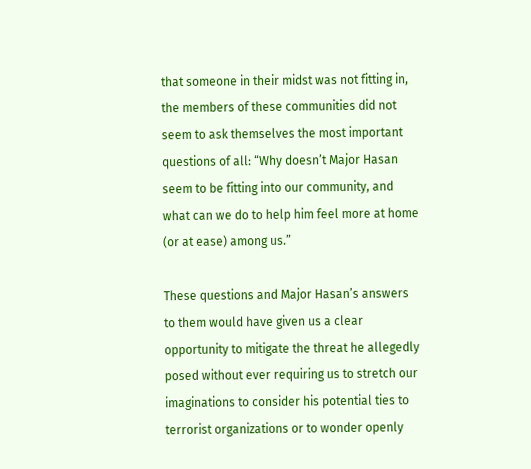that someone in their midst was not fitting in, the members of these communities did not seem to ask themselves the most important questions of all: “Why doesn’t Major Hasan seem to be fitting into our community, and what can we do to help him feel more at home (or at ease) among us.”

These questions and Major Hasan’s answers to them would have given us a clear opportunity to mitigate the threat he allegedly posed without ever requiring us to stretch our imaginations to consider his potential ties to terrorist organizations or to wonder openly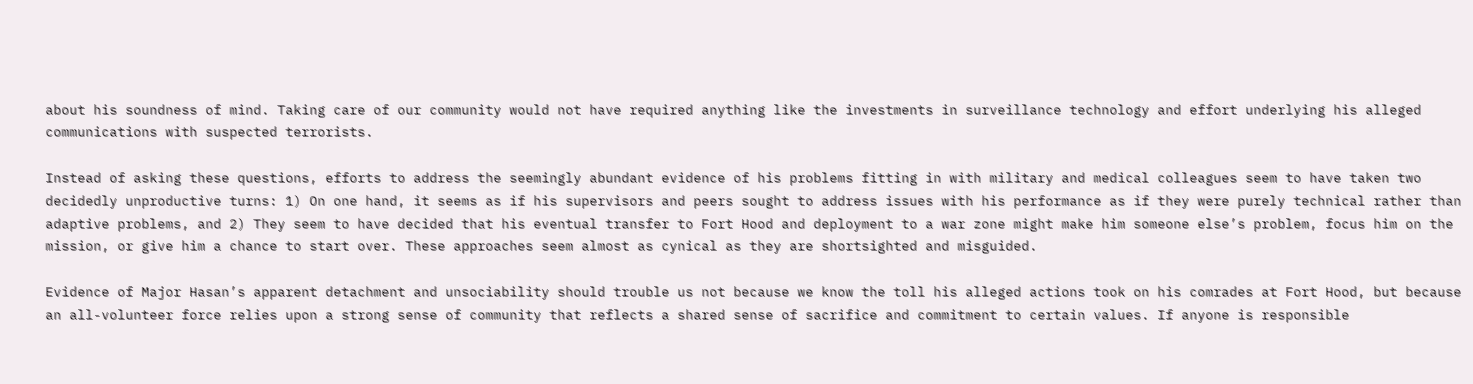about his soundness of mind. Taking care of our community would not have required anything like the investments in surveillance technology and effort underlying his alleged communications with suspected terrorists.

Instead of asking these questions, efforts to address the seemingly abundant evidence of his problems fitting in with military and medical colleagues seem to have taken two decidedly unproductive turns: 1) On one hand, it seems as if his supervisors and peers sought to address issues with his performance as if they were purely technical rather than adaptive problems, and 2) They seem to have decided that his eventual transfer to Fort Hood and deployment to a war zone might make him someone else’s problem, focus him on the mission, or give him a chance to start over. These approaches seem almost as cynical as they are shortsighted and misguided.

Evidence of Major Hasan’s apparent detachment and unsociability should trouble us not because we know the toll his alleged actions took on his comrades at Fort Hood, but because an all-volunteer force relies upon a strong sense of community that reflects a shared sense of sacrifice and commitment to certain values. If anyone is responsible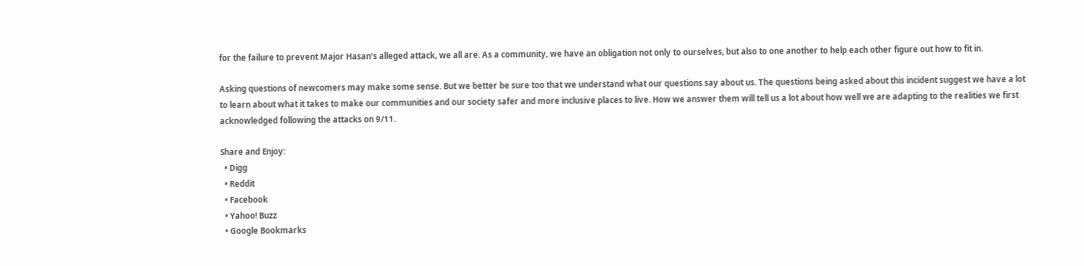for the failure to prevent Major Hasan’s alleged attack, we all are. As a community, we have an obligation not only to ourselves, but also to one another to help each other figure out how to fit in.

Asking questions of newcomers may make some sense. But we better be sure too that we understand what our questions say about us. The questions being asked about this incident suggest we have a lot to learn about what it takes to make our communities and our society safer and more inclusive places to live. How we answer them will tell us a lot about how well we are adapting to the realities we first acknowledged following the attacks on 9/11.

Share and Enjoy:
  • Digg
  • Reddit
  • Facebook
  • Yahoo! Buzz
  • Google Bookmarks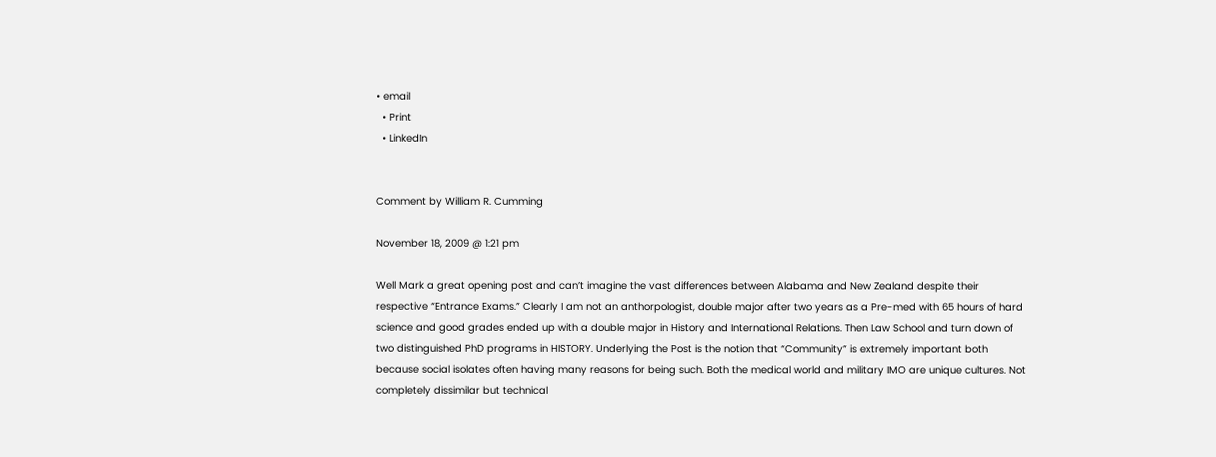• email
  • Print
  • LinkedIn


Comment by William R. Cumming

November 18, 2009 @ 1:21 pm

Well Mark a great opening post and can’t imagine the vast differences between Alabama and New Zealand despite their respective “Entrance Exams.” Clearly I am not an anthorpologist, double major after two years as a Pre-med with 65 hours of hard science and good grades ended up with a double major in History and International Relations. Then Law School and turn down of two distinguished PhD programs in HISTORY. Underlying the Post is the notion that “Community” is extremely important both because social isolates often having many reasons for being such. Both the medical world and military IMO are unique cultures. Not completely dissimilar but technical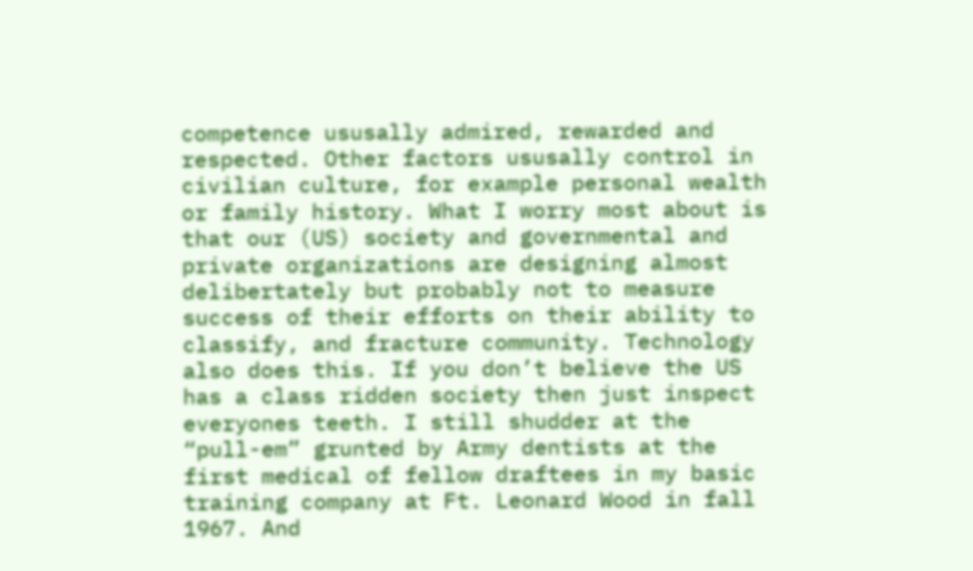competence ususally admired, rewarded and respected. Other factors ususally control in civilian culture, for example personal wealth or family history. What I worry most about is that our (US) society and governmental and private organizations are designing almost delibertately but probably not to measure success of their efforts on their ability to classify, and fracture community. Technology also does this. If you don’t believe the US has a class ridden society then just inspect everyones teeth. I still shudder at the “pull-em” grunted by Army dentists at the first medical of fellow draftees in my basic training company at Ft. Leonard Wood in fall 1967. And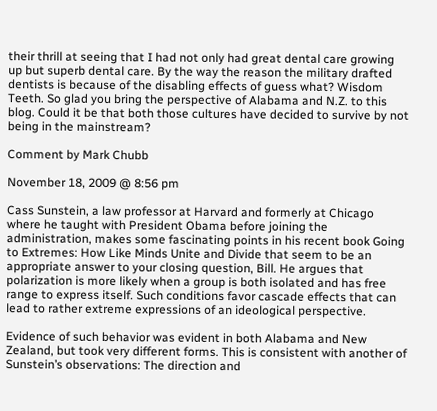their thrill at seeing that I had not only had great dental care growing up but superb dental care. By the way the reason the military drafted dentists is because of the disabling effects of guess what? Wisdom Teeth. So glad you bring the perspective of Alabama and N.Z. to this blog. Could it be that both those cultures have decided to survive by not being in the mainstream?

Comment by Mark Chubb

November 18, 2009 @ 8:56 pm

Cass Sunstein, a law professor at Harvard and formerly at Chicago where he taught with President Obama before joining the administration, makes some fascinating points in his recent book Going to Extremes: How Like Minds Unite and Divide that seem to be an appropriate answer to your closing question, Bill. He argues that polarization is more likely when a group is both isolated and has free range to express itself. Such conditions favor cascade effects that can lead to rather extreme expressions of an ideological perspective.

Evidence of such behavior was evident in both Alabama and New Zealand, but took very different forms. This is consistent with another of Sunstein’s observations: The direction and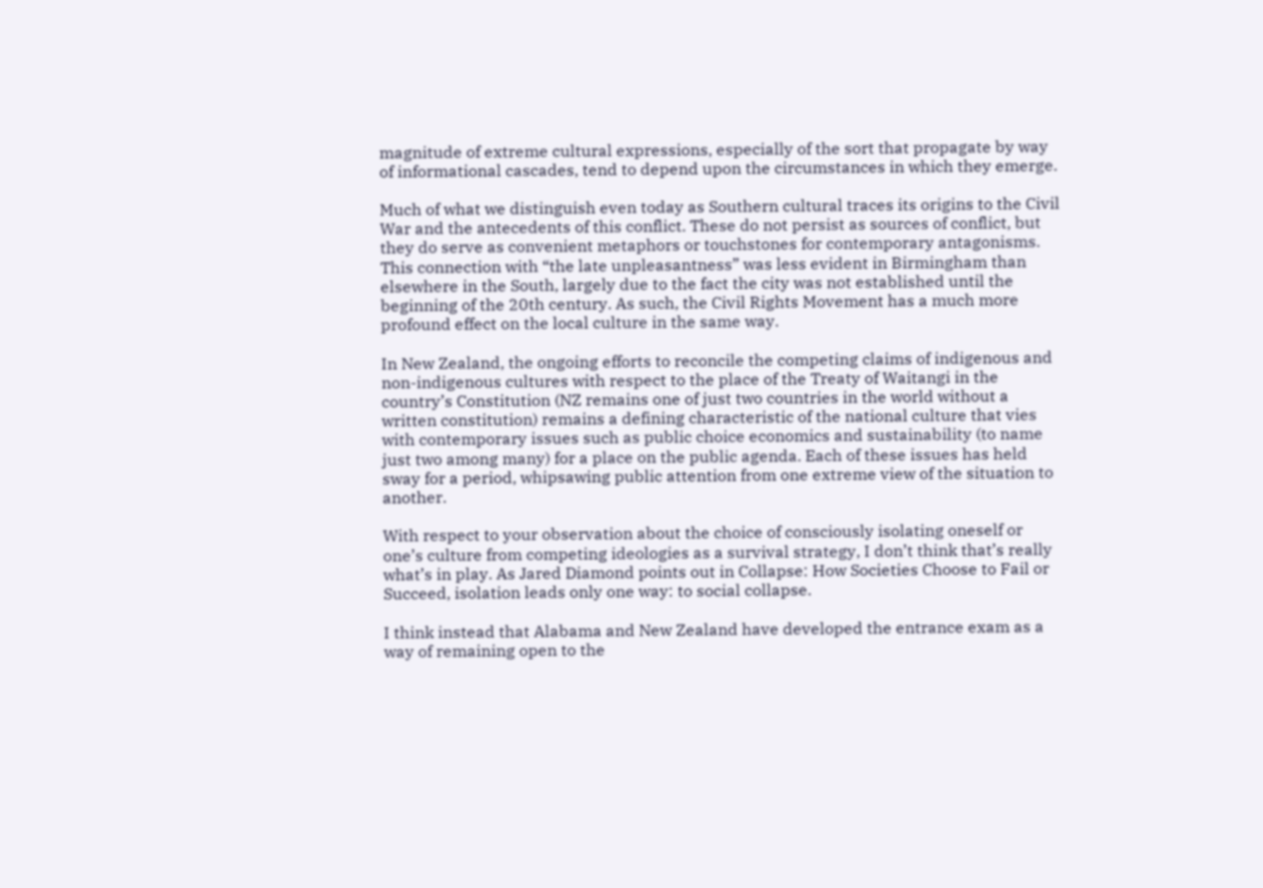magnitude of extreme cultural expressions, especially of the sort that propagate by way of informational cascades, tend to depend upon the circumstances in which they emerge.

Much of what we distinguish even today as Southern cultural traces its origins to the Civil War and the antecedents of this conflict. These do not persist as sources of conflict, but they do serve as convenient metaphors or touchstones for contemporary antagonisms. This connection with “the late unpleasantness” was less evident in Birmingham than elsewhere in the South, largely due to the fact the city was not established until the beginning of the 20th century. As such, the Civil Rights Movement has a much more profound effect on the local culture in the same way.

In New Zealand, the ongoing efforts to reconcile the competing claims of indigenous and non-indigenous cultures with respect to the place of the Treaty of Waitangi in the country’s Constitution (NZ remains one of just two countries in the world without a written constitution) remains a defining characteristic of the national culture that vies with contemporary issues such as public choice economics and sustainability (to name just two among many) for a place on the public agenda. Each of these issues has held sway for a period, whipsawing public attention from one extreme view of the situation to another.

With respect to your observation about the choice of consciously isolating oneself or one’s culture from competing ideologies as a survival strategy, I don’t think that’s really what’s in play. As Jared Diamond points out in Collapse: How Societies Choose to Fail or Succeed, isolation leads only one way: to social collapse.

I think instead that Alabama and New Zealand have developed the entrance exam as a way of remaining open to the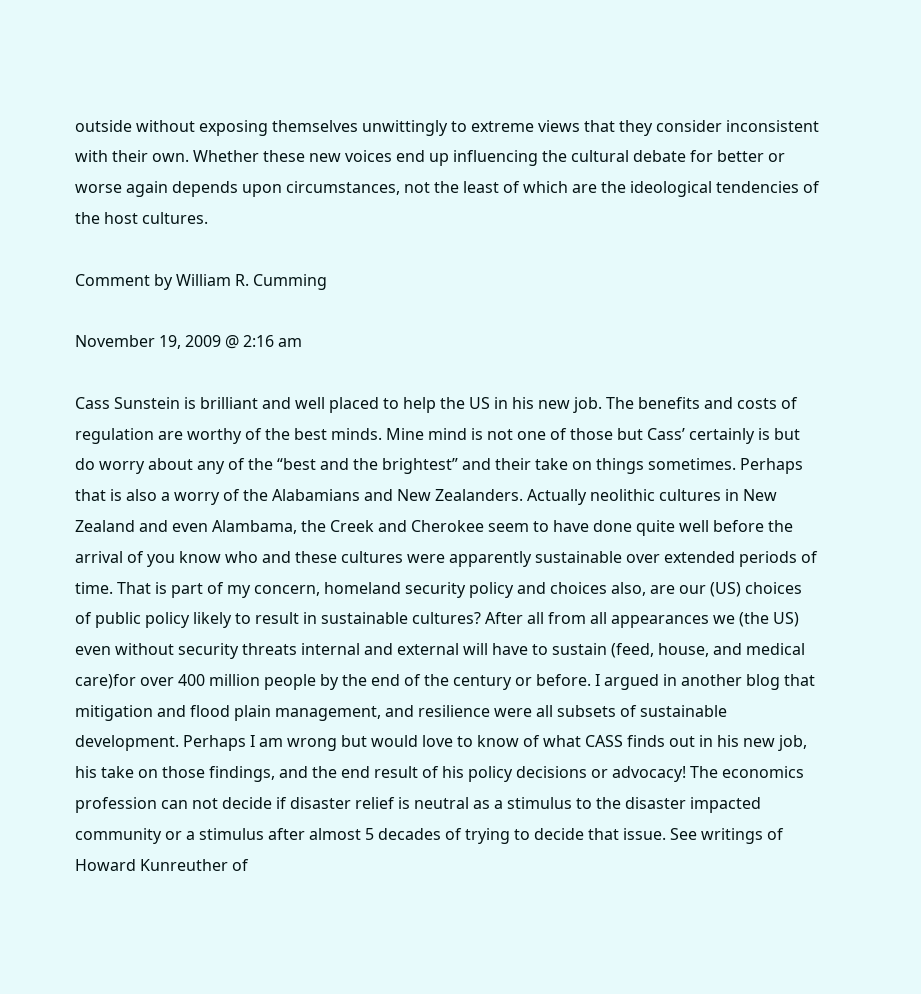outside without exposing themselves unwittingly to extreme views that they consider inconsistent with their own. Whether these new voices end up influencing the cultural debate for better or worse again depends upon circumstances, not the least of which are the ideological tendencies of the host cultures.

Comment by William R. Cumming

November 19, 2009 @ 2:16 am

Cass Sunstein is brilliant and well placed to help the US in his new job. The benefits and costs of regulation are worthy of the best minds. Mine mind is not one of those but Cass’ certainly is but do worry about any of the “best and the brightest” and their take on things sometimes. Perhaps that is also a worry of the Alabamians and New Zealanders. Actually neolithic cultures in New Zealand and even Alambama, the Creek and Cherokee seem to have done quite well before the arrival of you know who and these cultures were apparently sustainable over extended periods of time. That is part of my concern, homeland security policy and choices also, are our (US) choices of public policy likely to result in sustainable cultures? After all from all appearances we (the US) even without security threats internal and external will have to sustain (feed, house, and medical care)for over 400 million people by the end of the century or before. I argued in another blog that mitigation and flood plain management, and resilience were all subsets of sustainable development. Perhaps I am wrong but would love to know of what CASS finds out in his new job, his take on those findings, and the end result of his policy decisions or advocacy! The economics profession can not decide if disaster relief is neutral as a stimulus to the disaster impacted community or a stimulus after almost 5 decades of trying to decide that issue. See writings of Howard Kunreuther of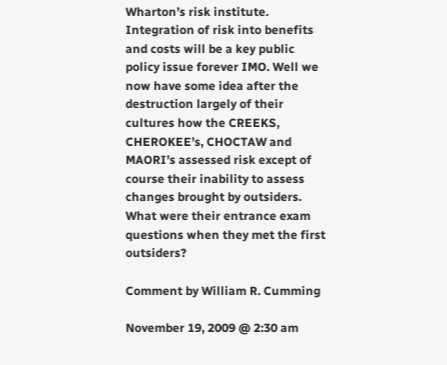Wharton’s risk institute. Integration of risk into benefits and costs will be a key public policy issue forever IMO. Well we now have some idea after the destruction largely of their cultures how the CREEKS, CHEROKEE’s, CHOCTAW and MAORI’s assessed risk except of course their inability to assess changes brought by outsiders. What were their entrance exam questions when they met the first outsiders?

Comment by William R. Cumming

November 19, 2009 @ 2:30 am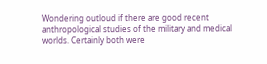Wondering outloud if there are good recent anthropological studies of the military and medical worlds. Certainly both were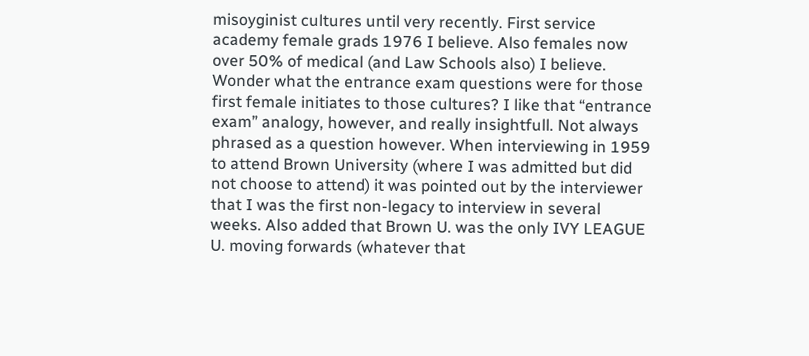misoyginist cultures until very recently. First service academy female grads 1976 I believe. Also females now over 50% of medical (and Law Schools also) I believe. Wonder what the entrance exam questions were for those first female initiates to those cultures? I like that “entrance exam” analogy, however, and really insightfull. Not always phrased as a question however. When interviewing in 1959 to attend Brown University (where I was admitted but did not choose to attend) it was pointed out by the interviewer that I was the first non-legacy to interview in several weeks. Also added that Brown U. was the only IVY LEAGUE U. moving forwards (whatever that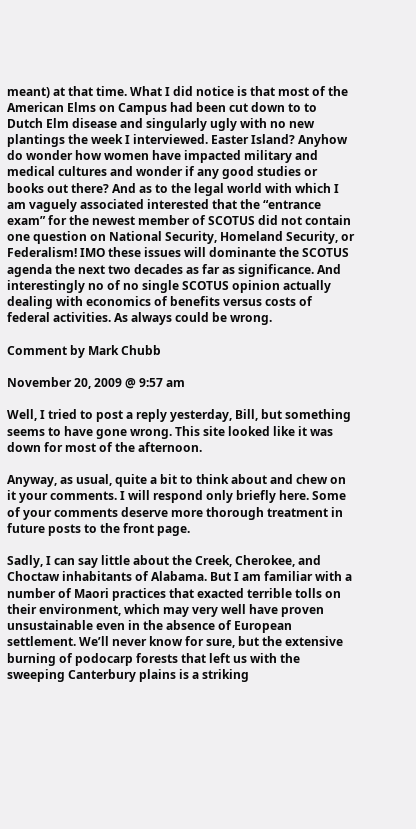meant) at that time. What I did notice is that most of the American Elms on Campus had been cut down to to Dutch Elm disease and singularly ugly with no new plantings the week I interviewed. Easter Island? Anyhow do wonder how women have impacted military and medical cultures and wonder if any good studies or books out there? And as to the legal world with which I am vaguely associated interested that the “entrance exam” for the newest member of SCOTUS did not contain one question on National Security, Homeland Security, or Federalism! IMO these issues will dominante the SCOTUS agenda the next two decades as far as significance. And interestingly no of no single SCOTUS opinion actually dealing with economics of benefits versus costs of federal activities. As always could be wrong.

Comment by Mark Chubb

November 20, 2009 @ 9:57 am

Well, I tried to post a reply yesterday, Bill, but something seems to have gone wrong. This site looked like it was down for most of the afternoon.

Anyway, as usual, quite a bit to think about and chew on it your comments. I will respond only briefly here. Some of your comments deserve more thorough treatment in future posts to the front page.

Sadly, I can say little about the Creek, Cherokee, and Choctaw inhabitants of Alabama. But I am familiar with a number of Maori practices that exacted terrible tolls on their environment, which may very well have proven unsustainable even in the absence of European settlement. We’ll never know for sure, but the extensive burning of podocarp forests that left us with the sweeping Canterbury plains is a striking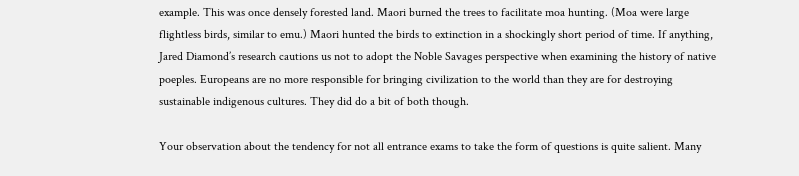example. This was once densely forested land. Maori burned the trees to facilitate moa hunting. (Moa were large flightless birds, similar to emu.) Maori hunted the birds to extinction in a shockingly short period of time. If anything, Jared Diamond’s research cautions us not to adopt the Noble Savages perspective when examining the history of native poeples. Europeans are no more responsible for bringing civilization to the world than they are for destroying sustainable indigenous cultures. They did do a bit of both though.

Your observation about the tendency for not all entrance exams to take the form of questions is quite salient. Many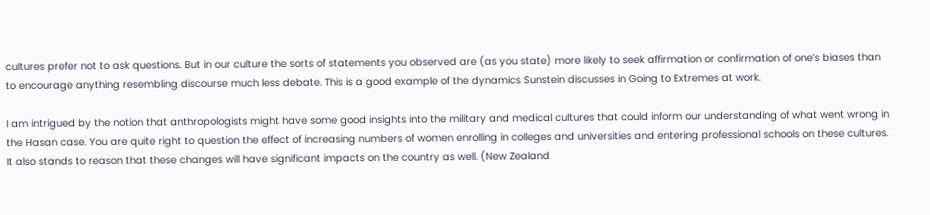cultures prefer not to ask questions. But in our culture the sorts of statements you observed are (as you state) more likely to seek affirmation or confirmation of one’s biases than to encourage anything resembling discourse much less debate. This is a good example of the dynamics Sunstein discusses in Going to Extremes at work.

I am intrigued by the notion that anthropologists might have some good insights into the military and medical cultures that could inform our understanding of what went wrong in the Hasan case. You are quite right to question the effect of increasing numbers of women enrolling in colleges and universities and entering professional schools on these cultures. It also stands to reason that these changes will have significant impacts on the country as well. (New Zealand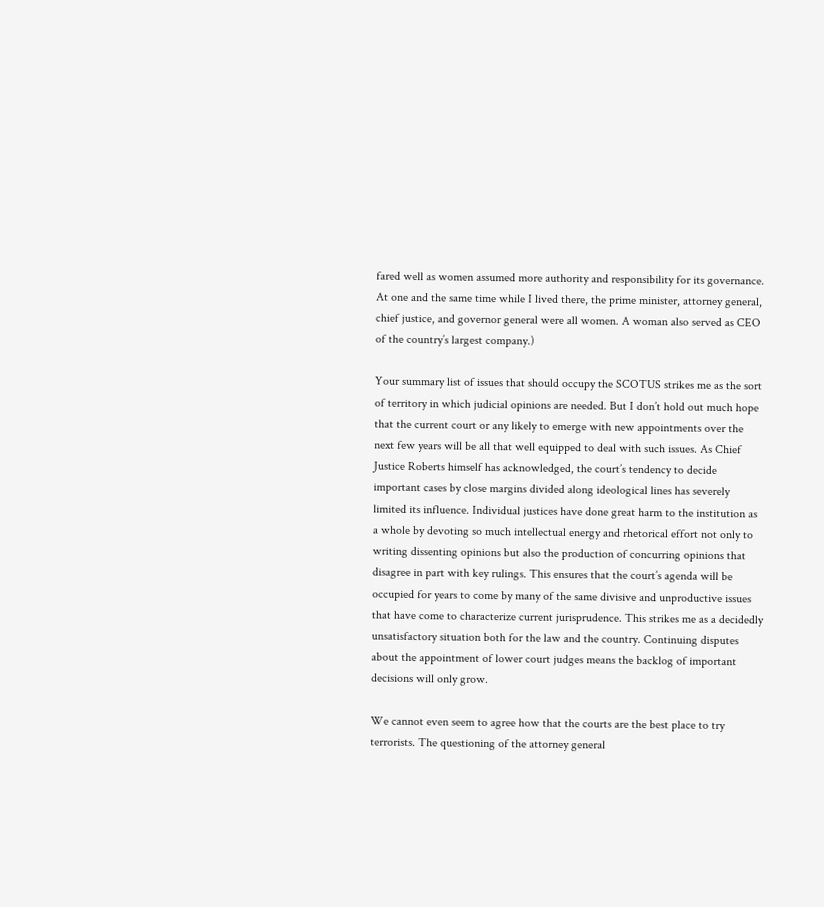fared well as women assumed more authority and responsibility for its governance. At one and the same time while I lived there, the prime minister, attorney general, chief justice, and governor general were all women. A woman also served as CEO of the country’s largest company.)

Your summary list of issues that should occupy the SCOTUS strikes me as the sort of territory in which judicial opinions are needed. But I don’t hold out much hope that the current court or any likely to emerge with new appointments over the next few years will be all that well equipped to deal with such issues. As Chief Justice Roberts himself has acknowledged, the court’s tendency to decide important cases by close margins divided along ideological lines has severely limited its influence. Individual justices have done great harm to the institution as a whole by devoting so much intellectual energy and rhetorical effort not only to writing dissenting opinions but also the production of concurring opinions that disagree in part with key rulings. This ensures that the court’s agenda will be occupied for years to come by many of the same divisive and unproductive issues that have come to characterize current jurisprudence. This strikes me as a decidedly unsatisfactory situation both for the law and the country. Continuing disputes about the appointment of lower court judges means the backlog of important decisions will only grow.

We cannot even seem to agree how that the courts are the best place to try terrorists. The questioning of the attorney general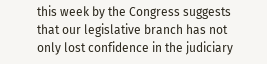this week by the Congress suggests that our legislative branch has not only lost confidence in the judiciary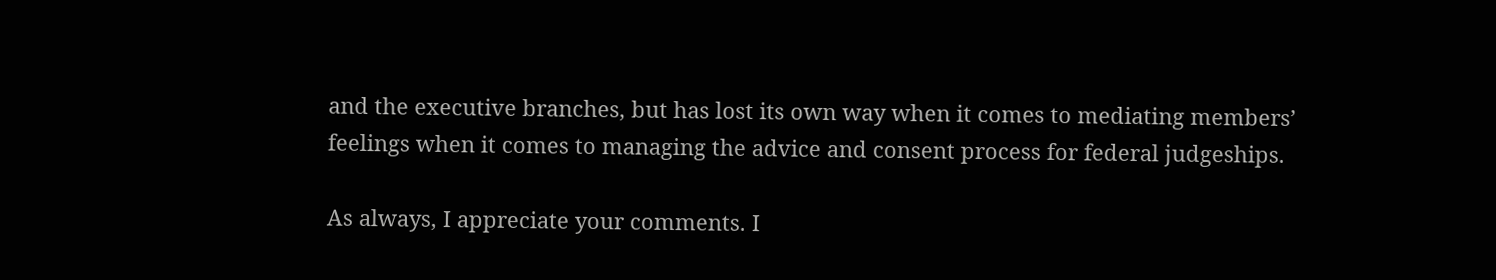and the executive branches, but has lost its own way when it comes to mediating members’ feelings when it comes to managing the advice and consent process for federal judgeships.

As always, I appreciate your comments. I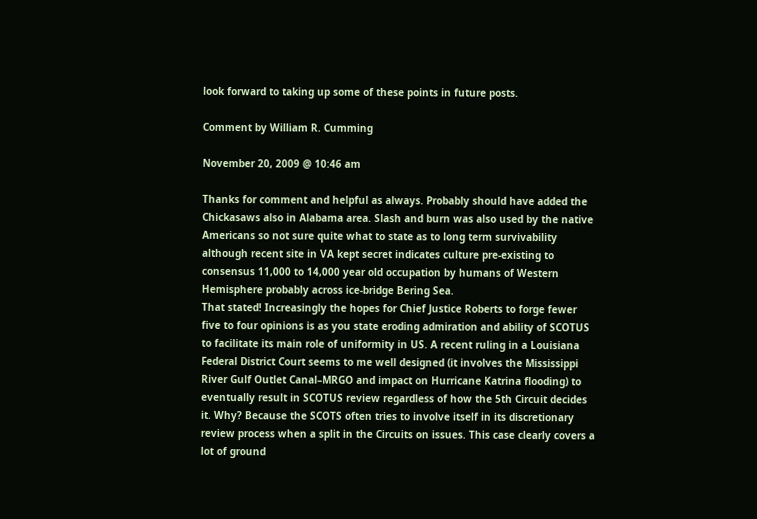look forward to taking up some of these points in future posts.

Comment by William R. Cumming

November 20, 2009 @ 10:46 am

Thanks for comment and helpful as always. Probably should have added the Chickasaws also in Alabama area. Slash and burn was also used by the native Americans so not sure quite what to state as to long term survivability although recent site in VA kept secret indicates culture pre-existing to consensus 11,000 to 14,000 year old occupation by humans of Western Hemisphere probably across ice-bridge Bering Sea.
That stated! Increasingly the hopes for Chief Justice Roberts to forge fewer five to four opinions is as you state eroding admiration and ability of SCOTUS to facilitate its main role of uniformity in US. A recent ruling in a Louisiana Federal District Court seems to me well designed (it involves the Mississippi River Gulf Outlet Canal–MRGO and impact on Hurricane Katrina flooding) to eventually result in SCOTUS review regardless of how the 5th Circuit decides it. Why? Because the SCOTS often tries to involve itself in its discretionary review process when a split in the Circuits on issues. This case clearly covers a lot of ground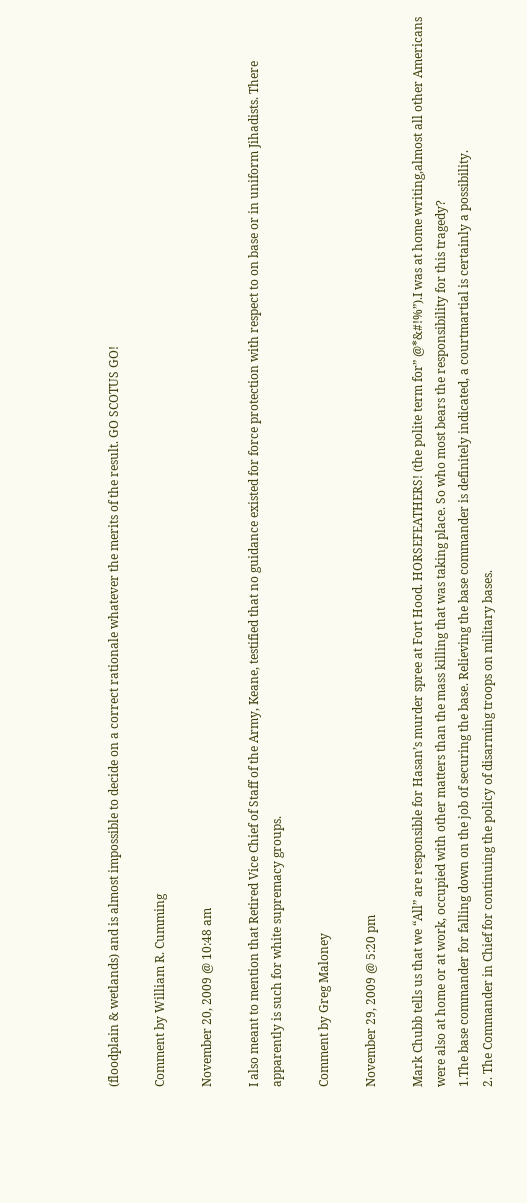(floodplain & wetlands) and is almost impossible to decide on a correct rationale whatever the merits of the result. GO SCOTUS GO!

Comment by William R. Cumming

November 20, 2009 @ 10:48 am

I also meant to mention that Retired Vice Chief of Staff of the Army, Keane, testified that no guidance existed for force protection with respect to on base or in uniform Jihadists. There apparently is such for white supremacy groups.

Comment by Greg Maloney

November 29, 2009 @ 5:20 pm

Mark Chubb tells us that we “All” are responsible for Hasan’s murder spree at Fort Hood. HORSEFEATHERS! (the polite term for” @*&#!%”).I was at home writing,almost all other Americans were also at home or at work, occupied with other matters than the mass killing that was taking place. So who most bears the responsibility for this tragedy?
1.The base commander for falling down on the job of securing the base. Relieving the base commander is definitely indicated, a courtmartial is certainly a possibility.
2. The Commander in Chief for continuing the policy of disarming troops on military bases.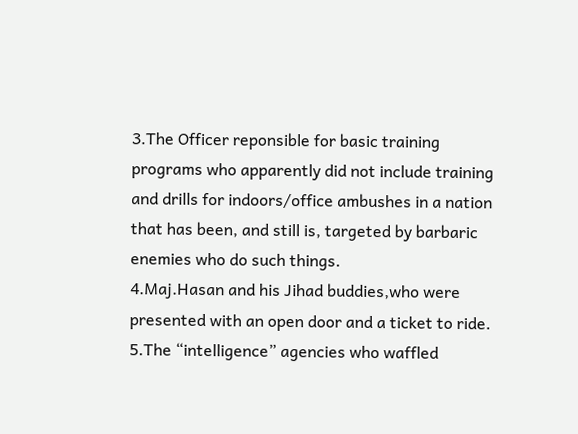3.The Officer reponsible for basic training programs who apparently did not include training and drills for indoors/office ambushes in a nation that has been, and still is, targeted by barbaric enemies who do such things.
4.Maj.Hasan and his Jihad buddies,who were presented with an open door and a ticket to ride.
5.The “intelligence” agencies who waffled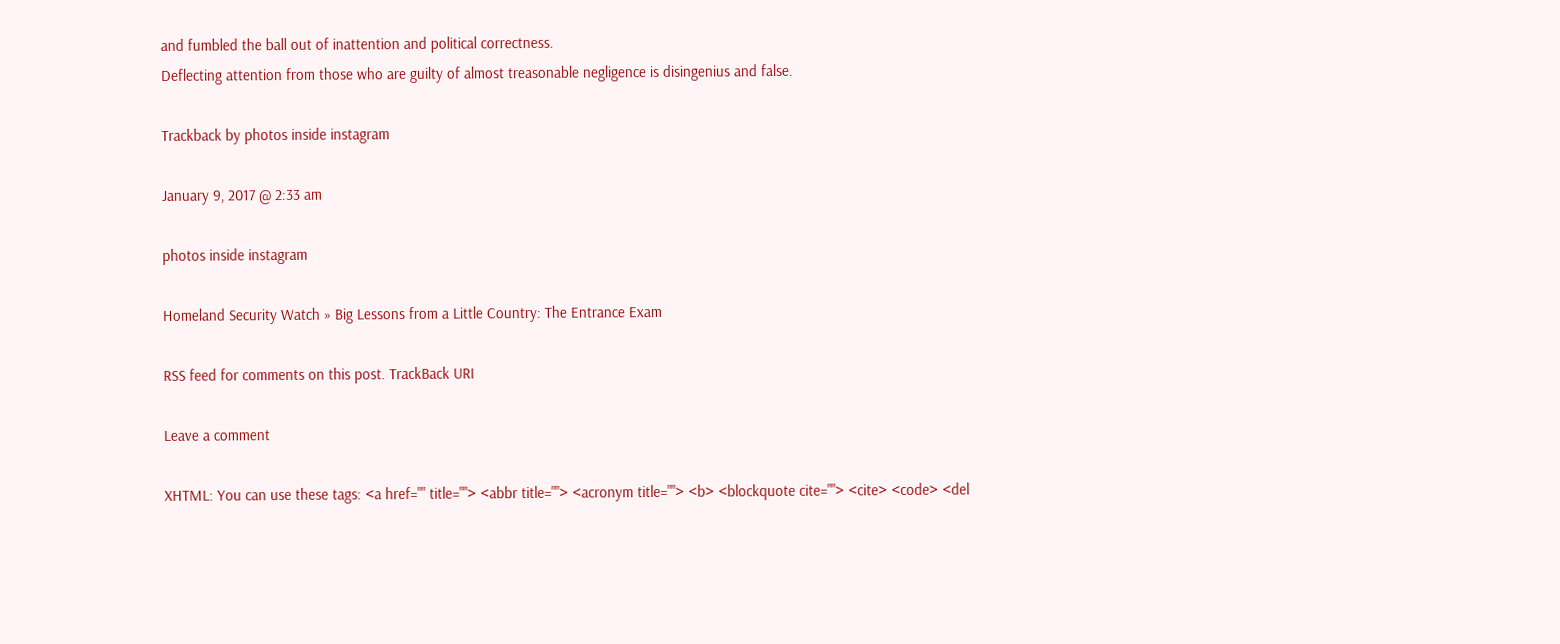and fumbled the ball out of inattention and political correctness.
Deflecting attention from those who are guilty of almost treasonable negligence is disingenius and false.

Trackback by photos inside instagram

January 9, 2017 @ 2:33 am

photos inside instagram

Homeland Security Watch » Big Lessons from a Little Country: The Entrance Exam

RSS feed for comments on this post. TrackBack URI

Leave a comment

XHTML: You can use these tags: <a href="" title=""> <abbr title=""> <acronym title=""> <b> <blockquote cite=""> <cite> <code> <del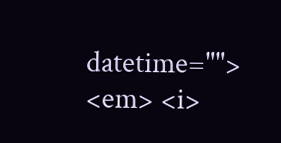datetime=""> <em> <i>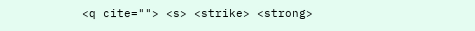<q cite=""> <s> <strike> <strong>